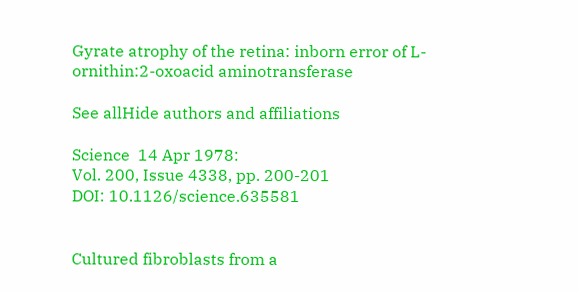Gyrate atrophy of the retina: inborn error of L-ornithin:2-oxoacid aminotransferase

See allHide authors and affiliations

Science  14 Apr 1978:
Vol. 200, Issue 4338, pp. 200-201
DOI: 10.1126/science.635581


Cultured fibroblasts from a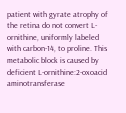patient with gyrate atrophy of the retina do not convert L-ornithine, uniformly labeled with carbon-14, to proline. This metabolic block is caused by deficient L-ornithine:2-oxoacid aminotransferase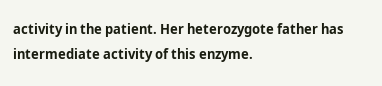activity in the patient. Her heterozygote father has intermediate activity of this enzyme.